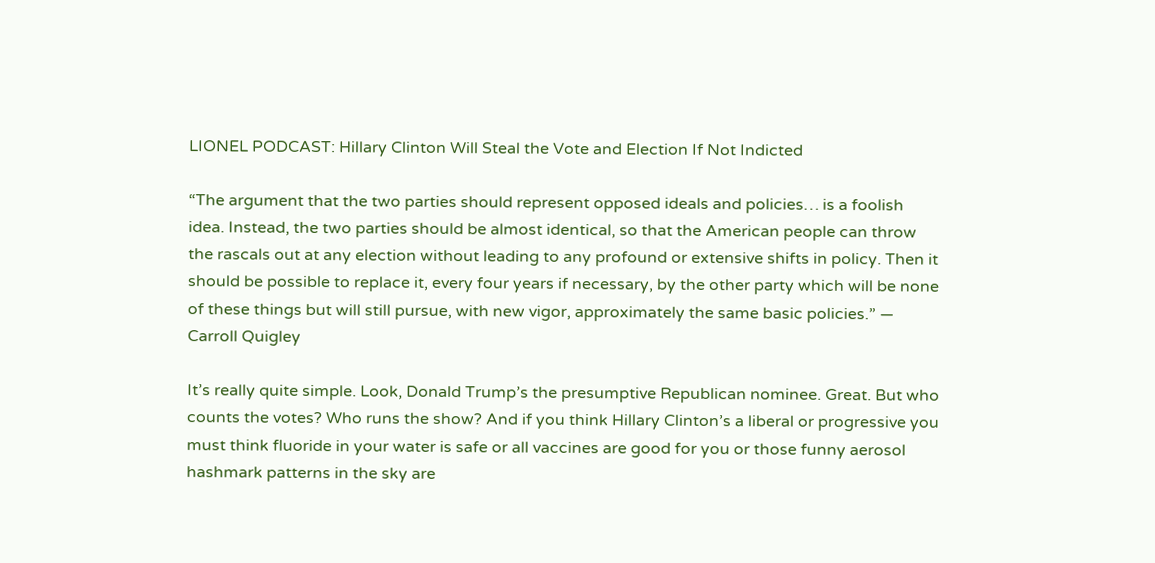LIONEL PODCAST: Hillary Clinton Will Steal the Vote and Election If Not Indicted

“The argument that the two parties should represent opposed ideals and policies… is a foolish idea. Instead, the two parties should be almost identical, so that the American people can throw the rascals out at any election without leading to any profound or extensive shifts in policy. Then it should be possible to replace it, every four years if necessary, by the other party which will be none of these things but will still pursue, with new vigor, approximately the same basic policies.” ― Carroll Quigley

It’s really quite simple. Look, Donald Trump’s the presumptive Republican nominee. Great. But who counts the votes? Who runs the show? And if you think Hillary Clinton’s a liberal or progressive you must think fluoride in your water is safe or all vaccines are good for you or those funny aerosol hashmark patterns in the sky are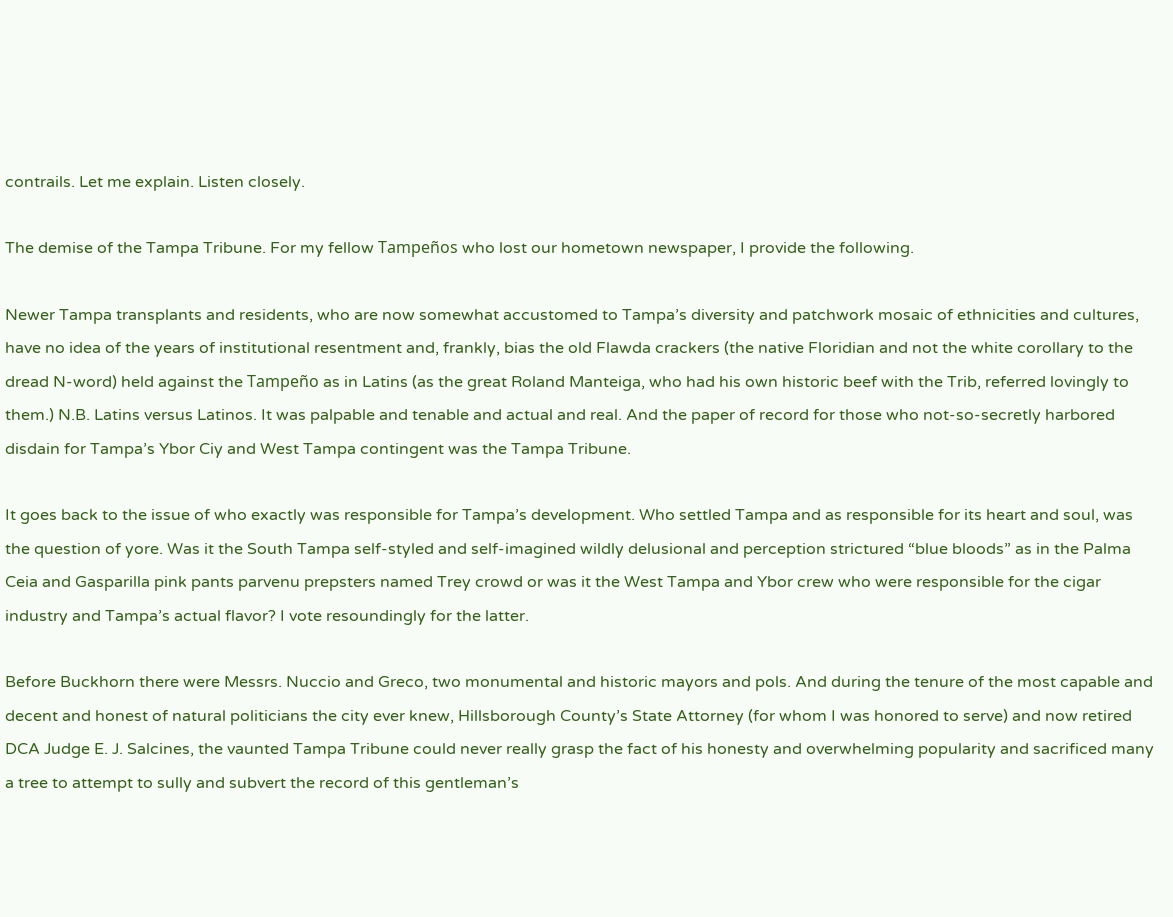contrails. Let me explain. Listen closely.

The demise of the Tampa Tribune. For my fellow Tampeños who lost our hometown newspaper, I provide the following.

Newer Tampa transplants and residents, who are now somewhat accustomed to Tampa’s diversity and patchwork mosaic of ethnicities and cultures, have no idea of the years of institutional resentment and, frankly, bias the old Flawda crackers (the native Floridian and not the white corollary to the dread N-word) held against the Tampeño as in Latins (as the great Roland Manteiga, who had his own historic beef with the Trib, referred lovingly to them.) N.B. Latins versus Latinos. It was palpable and tenable and actual and real. And the paper of record for those who not-so-secretly harbored disdain for Tampa’s Ybor Ciy and West Tampa contingent was the Tampa Tribune.

It goes back to the issue of who exactly was responsible for Tampa’s development. Who settled Tampa and as responsible for its heart and soul, was the question of yore. Was it the South Tampa self-styled and self-imagined wildly delusional and perception strictured “blue bloods” as in the Palma Ceia and Gasparilla pink pants parvenu prepsters named Trey crowd or was it the West Tampa and Ybor crew who were responsible for the cigar industry and Tampa’s actual flavor? I vote resoundingly for the latter.

Before Buckhorn there were Messrs. Nuccio and Greco, two monumental and historic mayors and pols. And during the tenure of the most capable and decent and honest of natural politicians the city ever knew, Hillsborough County’s State Attorney (for whom I was honored to serve) and now retired DCA Judge E. J. Salcines, the vaunted Tampa Tribune could never really grasp the fact of his honesty and overwhelming popularity and sacrificed many a tree to attempt to sully and subvert the record of this gentleman’s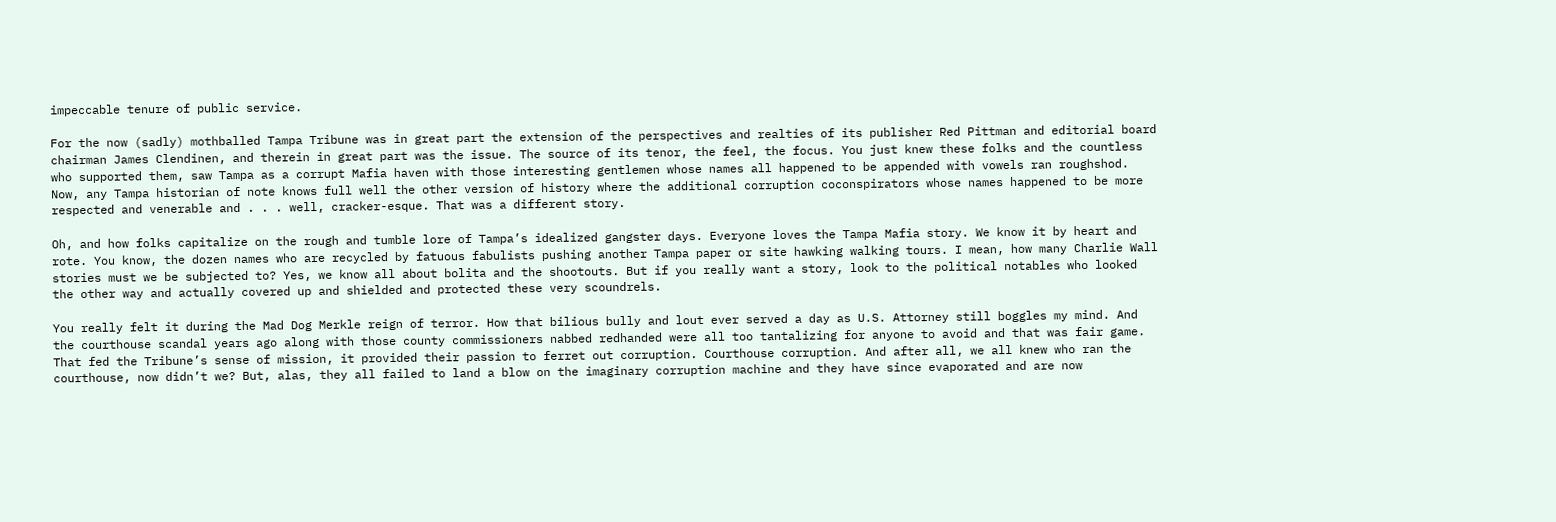impeccable tenure of public service.

For the now (sadly) mothballed Tampa Tribune was in great part the extension of the perspectives and realties of its publisher Red Pittman and editorial board chairman James Clendinen, and therein in great part was the issue. The source of its tenor, the feel, the focus. You just knew these folks and the countless who supported them, saw Tampa as a corrupt Mafia haven with those interesting gentlemen whose names all happened to be appended with vowels ran roughshod. Now, any Tampa historian of note knows full well the other version of history where the additional corruption coconspirators whose names happened to be more respected and venerable and . . . well, cracker-esque. That was a different story.

Oh, and how folks capitalize on the rough and tumble lore of Tampa’s idealized gangster days. Everyone loves the Tampa Mafia story. We know it by heart and rote. You know, the dozen names who are recycled by fatuous fabulists pushing another Tampa paper or site hawking walking tours. I mean, how many Charlie Wall stories must we be subjected to? Yes, we know all about bolita and the shootouts. But if you really want a story, look to the political notables who looked the other way and actually covered up and shielded and protected these very scoundrels.

You really felt it during the Mad Dog Merkle reign of terror. How that bilious bully and lout ever served a day as U.S. Attorney still boggles my mind. And the courthouse scandal years ago along with those county commissioners nabbed redhanded were all too tantalizing for anyone to avoid and that was fair game. That fed the Tribune’s sense of mission, it provided their passion to ferret out corruption. Courthouse corruption. And after all, we all knew who ran the courthouse, now didn’t we? But, alas, they all failed to land a blow on the imaginary corruption machine and they have since evaporated and are now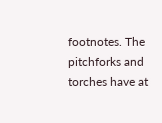footnotes. The pitchforks and torches have at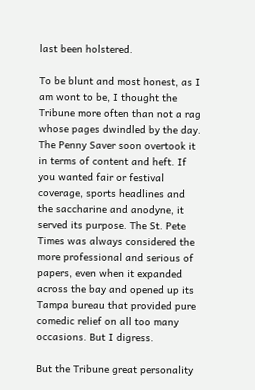last been holstered.

To be blunt and most honest, as I am wont to be, I thought the Tribune more often than not a rag whose pages dwindled by the day. The Penny Saver soon overtook it in terms of content and heft. If you wanted fair or festival coverage, sports headlines and the saccharine and anodyne, it served its purpose. The St. Pete Times was always considered the more professional and serious of papers, even when it expanded across the bay and opened up its Tampa bureau that provided pure comedic relief on all too many occasions. But I digress.

But the Tribune great personality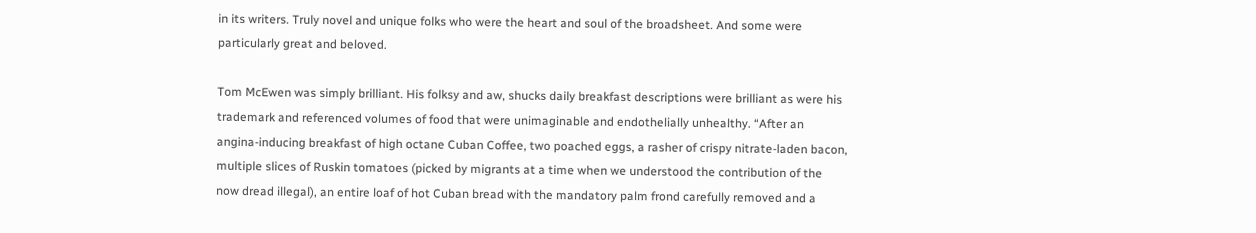in its writers. Truly novel and unique folks who were the heart and soul of the broadsheet. And some were particularly great and beloved.

Tom McEwen was simply brilliant. His folksy and aw, shucks daily breakfast descriptions were brilliant as were his trademark and referenced volumes of food that were unimaginable and endothelially unhealthy. “After an angina-inducing breakfast of high octane Cuban Coffee, two poached eggs, a rasher of crispy nitrate-laden bacon, multiple slices of Ruskin tomatoes (picked by migrants at a time when we understood the contribution of the now dread illegal), an entire loaf of hot Cuban bread with the mandatory palm frond carefully removed and a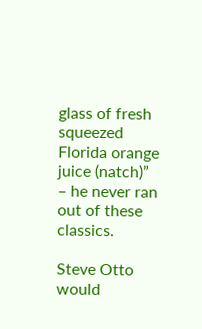glass of fresh squeezed Florida orange juice (natch)” – he never ran out of these classics.

Steve Otto would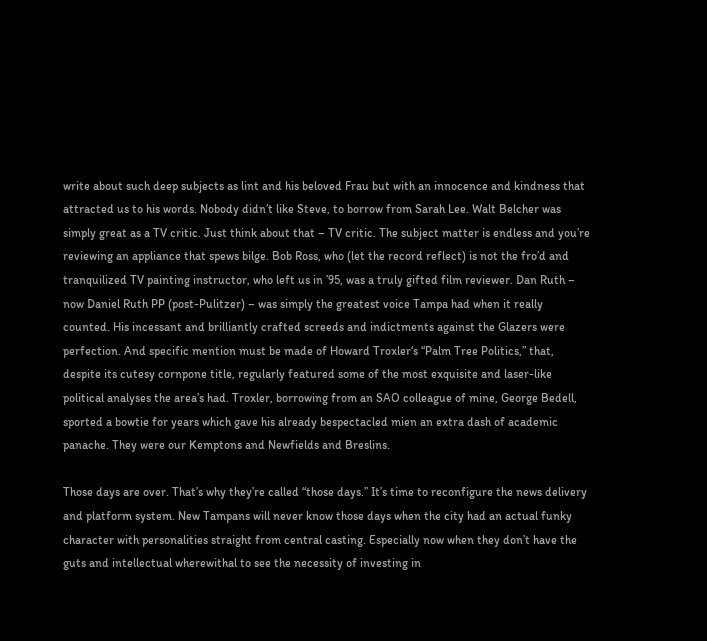write about such deep subjects as lint and his beloved Frau but with an innocence and kindness that attracted us to his words. Nobody didn’t like Steve, to borrow from Sarah Lee. Walt Belcher was simply great as a TV critic. Just think about that – TV critic. The subject matter is endless and you’re reviewing an appliance that spews bilge. Bob Ross, who (let the record reflect) is not the fro’d and tranquilized TV painting instructor, who left us in ’95, was a truly gifted film reviewer. Dan Ruth – now Daniel Ruth PP (post-Pulitzer) – was simply the greatest voice Tampa had when it really counted. His incessant and brilliantly crafted screeds and indictments against the Glazers were perfection. And specific mention must be made of Howard Troxler‘s “Palm Tree Politics,” that, despite its cutesy cornpone title, regularly featured some of the most exquisite and laser-like political analyses the area’s had. Troxler, borrowing from an SAO colleague of mine, George Bedell, sported a bowtie for years which gave his already bespectacled mien an extra dash of academic panache. They were our Kemptons and Newfields and Breslins.

Those days are over. That’s why they’re called “those days.” It’s time to reconfigure the news delivery and platform system. New Tampans will never know those days when the city had an actual funky character with personalities straight from central casting. Especially now when they don’t have the guts and intellectual wherewithal to see the necessity of investing in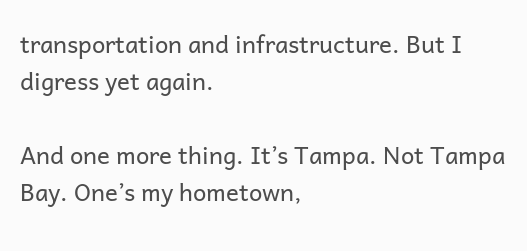transportation and infrastructure. But I digress yet again.

And one more thing. It’s Tampa. Not Tampa Bay. One’s my hometown,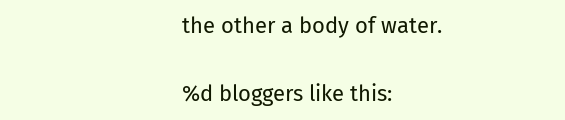the other a body of water.

%d bloggers like this: